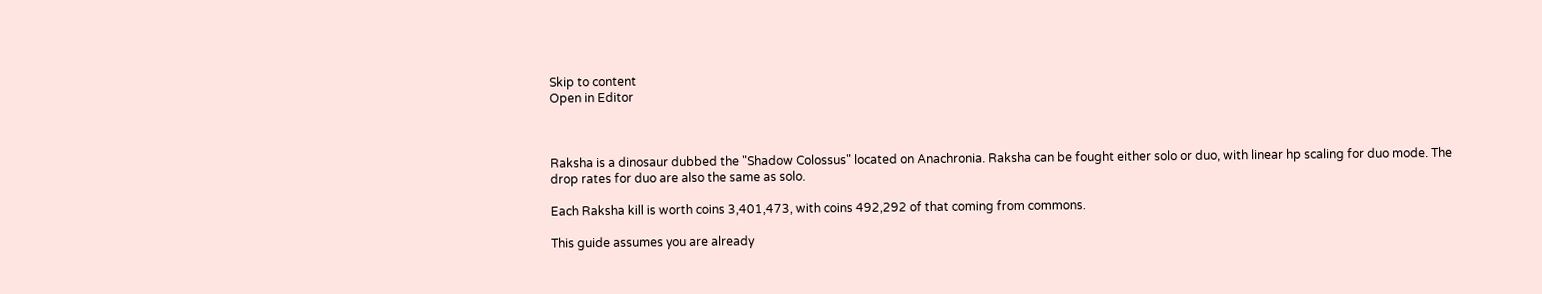Skip to content
Open in Editor



Raksha is a dinosaur dubbed the "Shadow Colossus" located on Anachronia. Raksha can be fought either solo or duo, with linear hp scaling for duo mode. The drop rates for duo are also the same as solo.

Each Raksha kill is worth coins 3,401,473, with coins 492,292 of that coming from commons.

This guide assumes you are already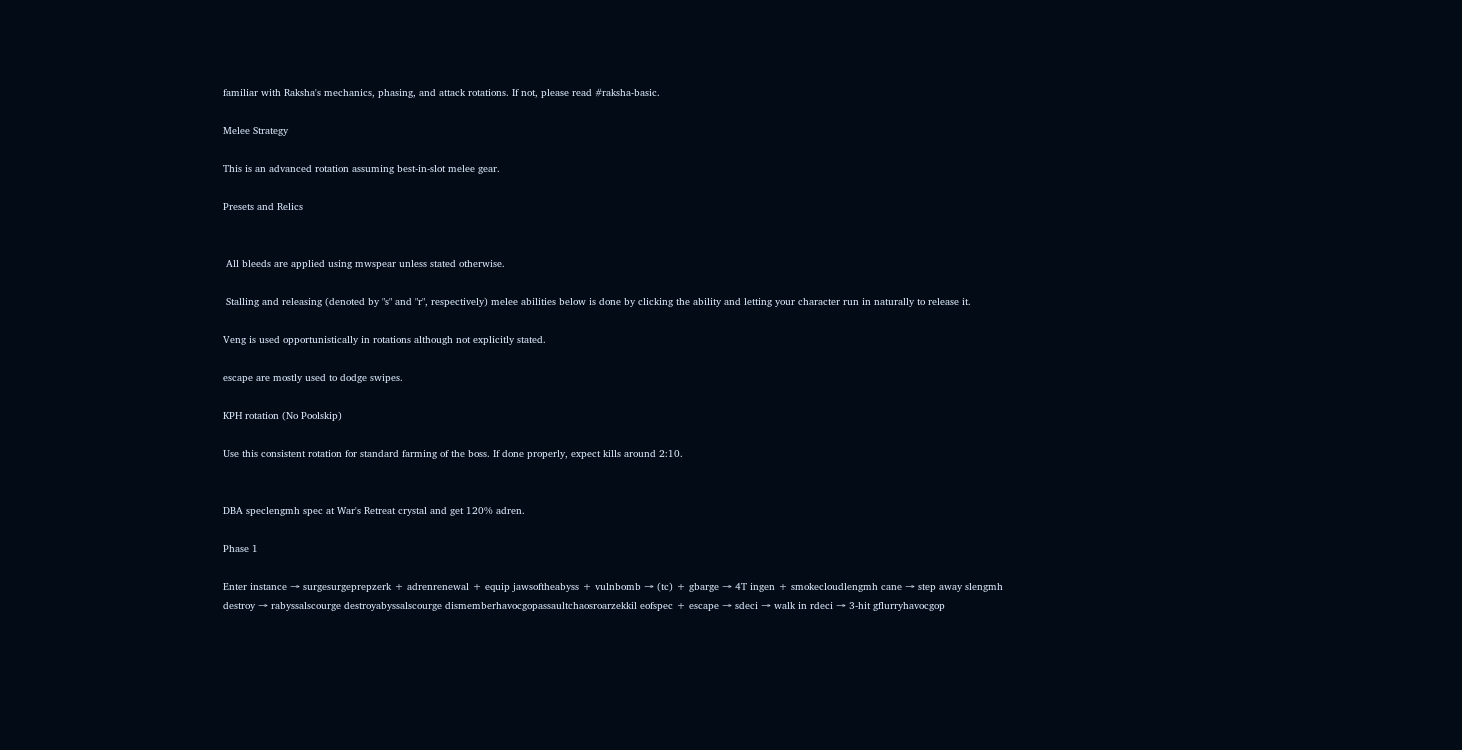familiar with Raksha's mechanics, phasing, and attack rotations. If not, please read #raksha-basic.

Melee Strategy

This is an advanced rotation assuming best-in-slot melee gear.

Presets and Relics


 All bleeds are applied using mwspear unless stated otherwise.

 Stalling and releasing (denoted by "s" and "r", respectively) melee abilities below is done by clicking the ability and letting your character run in naturally to release it.

Veng is used opportunistically in rotations although not explicitly stated.

escape are mostly used to dodge swipes.

KPH rotation (No Poolskip)

Use this consistent rotation for standard farming of the boss. If done properly, expect kills around 2:10.


DBA speclengmh spec at War's Retreat crystal and get 120% adren.

Phase 1

Enter instance → surgesurgeprepzerk + adrenrenewal + equip jawsoftheabyss + vulnbomb → (tc) + gbarge → 4T ingen + smokecloudlengmh cane → step away slengmh destroy → rabyssalscourge destroyabyssalscourge dismemberhavocgopassaultchaosroarzekkil eofspec + escape → sdeci → walk in rdeci → 3-hit gflurryhavocgop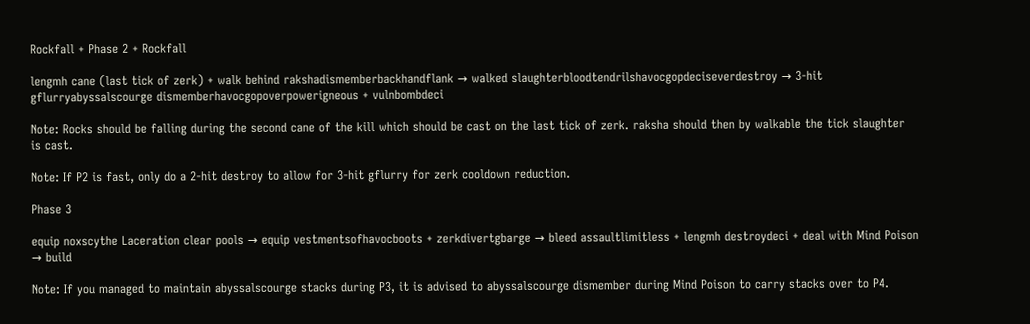Rockfall + Phase 2 + Rockfall

lengmh cane (last tick of zerk) + walk behind rakshadismemberbackhandflank → walked slaughterbloodtendrilshavocgopdeciseverdestroy → 3-hit gflurryabyssalscourge dismemberhavocgopoverpowerigneous + vulnbombdeci

Note: Rocks should be falling during the second cane of the kill which should be cast on the last tick of zerk. raksha should then by walkable the tick slaughter is cast.

Note: If P2 is fast, only do a 2-hit destroy to allow for 3-hit gflurry for zerk cooldown reduction.

Phase 3

equip noxscythe Laceration clear pools → equip vestmentsofhavocboots + zerkdivertgbarge → bleed assaultlimitless + lengmh destroydeci + deal with Mind Poison → build

Note: If you managed to maintain abyssalscourge stacks during P3, it is advised to abyssalscourge dismember during Mind Poison to carry stacks over to P4.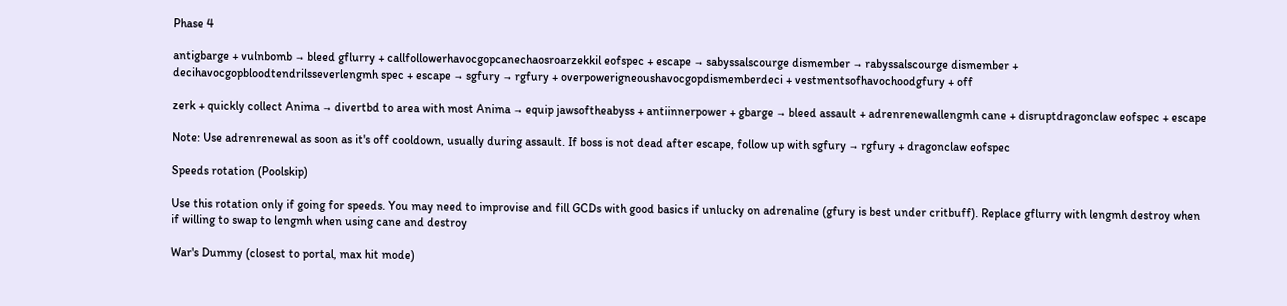Phase 4

antigbarge + vulnbomb → bleed gflurry + callfollowerhavocgopcanechaosroarzekkil eofspec + escape → sabyssalscourge dismember → rabyssalscourge dismember + decihavocgopbloodtendrilsseverlengmh spec + escape → sgfury → rgfury + overpowerigneoushavocgopdismemberdeci + vestmentsofhavochoodgfury + off

zerk + quickly collect Anima → divertbd to area with most Anima → equip jawsoftheabyss + antiinnerpower + gbarge → bleed assault + adrenrenewallengmh cane + disruptdragonclaw eofspec + escape

Note: Use adrenrenewal as soon as it's off cooldown, usually during assault. If boss is not dead after escape, follow up with sgfury → rgfury + dragonclaw eofspec

Speeds rotation (Poolskip)

Use this rotation only if going for speeds. You may need to improvise and fill GCDs with good basics if unlucky on adrenaline (gfury is best under critbuff). Replace gflurry with lengmh destroy when if willing to swap to lengmh when using cane and destroy

War's Dummy (closest to portal, max hit mode)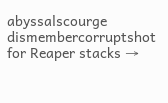abyssalscourge dismembercorruptshot for Reaper stacks →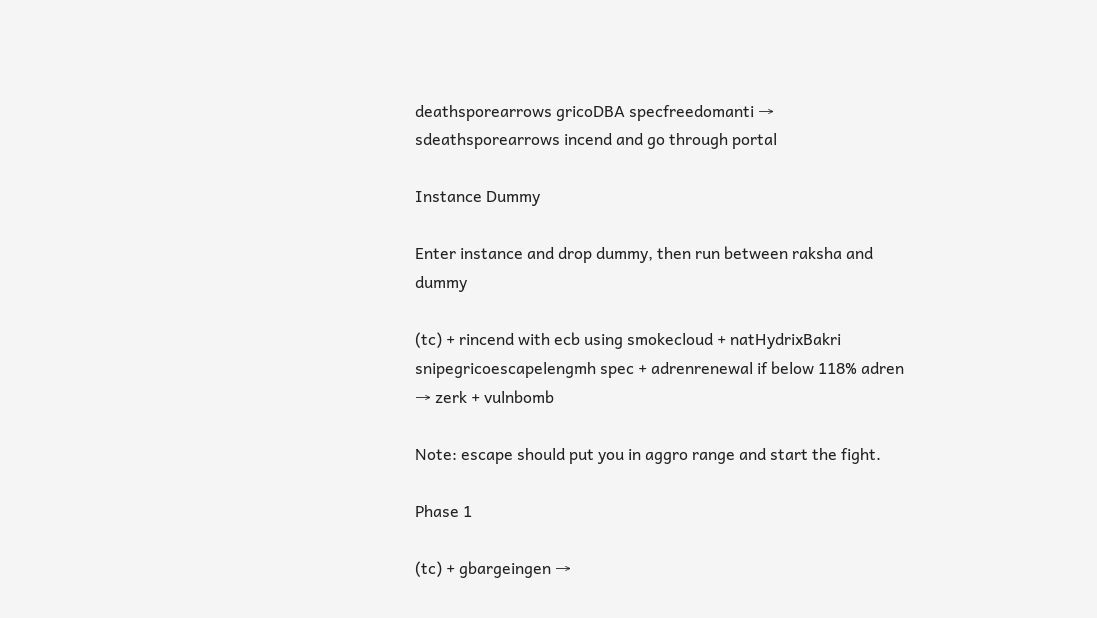deathsporearrows gricoDBA specfreedomanti → sdeathsporearrows incend and go through portal

Instance Dummy

Enter instance and drop dummy, then run between raksha and dummy

(tc) + rincend with ecb using smokecloud + natHydrixBakri snipegricoescapelengmh spec + adrenrenewal if below 118% adren → zerk + vulnbomb

Note: escape should put you in aggro range and start the fight.

Phase 1

(tc) + gbargeingen →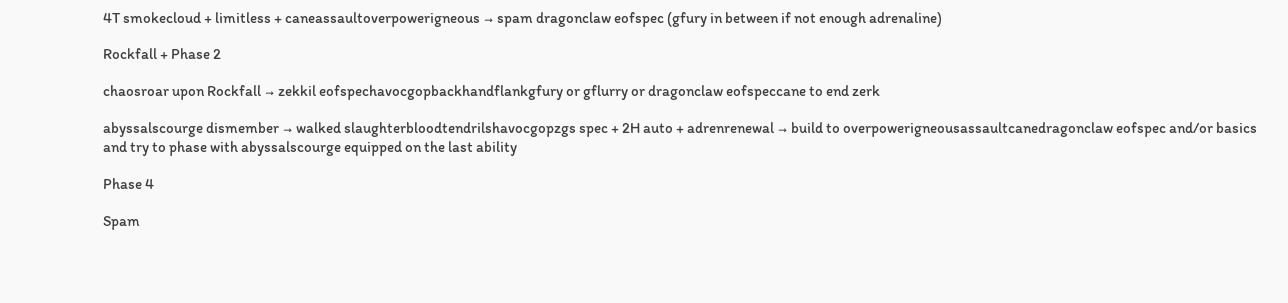4T smokecloud + limitless + caneassaultoverpowerigneous → spam dragonclaw eofspec (gfury in between if not enough adrenaline)

Rockfall + Phase 2

chaosroar upon Rockfall → zekkil eofspechavocgopbackhandflankgfury or gflurry or dragonclaw eofspeccane to end zerk

abyssalscourge dismember → walked slaughterbloodtendrilshavocgopzgs spec + 2H auto + adrenrenewal → build to overpowerigneousassaultcanedragonclaw eofspec and/or basics and try to phase with abyssalscourge equipped on the last ability

Phase 4

Spam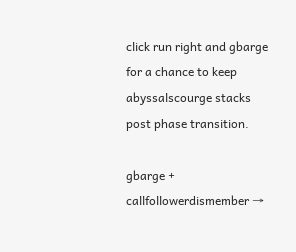click run right and gbarge for a chance to keep abyssalscourge stacks post phase transition.

gbarge + callfollowerdismember →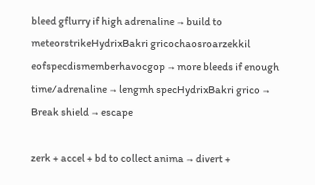bleed gflurry if high adrenaline → build to meteorstrikeHydrixBakri gricochaosroarzekkil eofspecdismemberhavocgop → more bleeds if enough time/adrenaline → lengmh specHydrixBakri grico → Break shield → escape

zerk + accel + bd to collect anima → divert +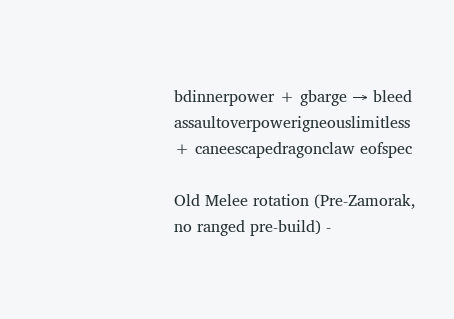bdinnerpower + gbarge → bleed assaultoverpowerigneouslimitless + caneescapedragonclaw eofspec

Old Melee rotation (Pre-Zamorak, no ranged pre-build) -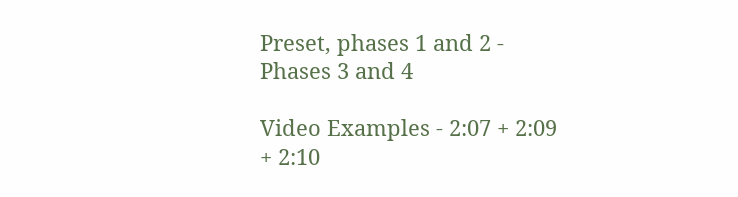Preset, phases 1 and 2 - Phases 3 and 4

Video Examples - 2:07 + 2:09 + 2:10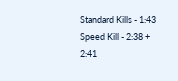Standard Kills - 1:43 Speed Kill - 2:38 + 2:41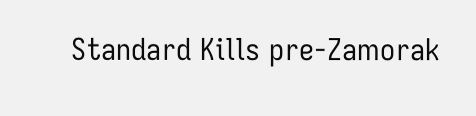Standard Kills pre-Zamorak